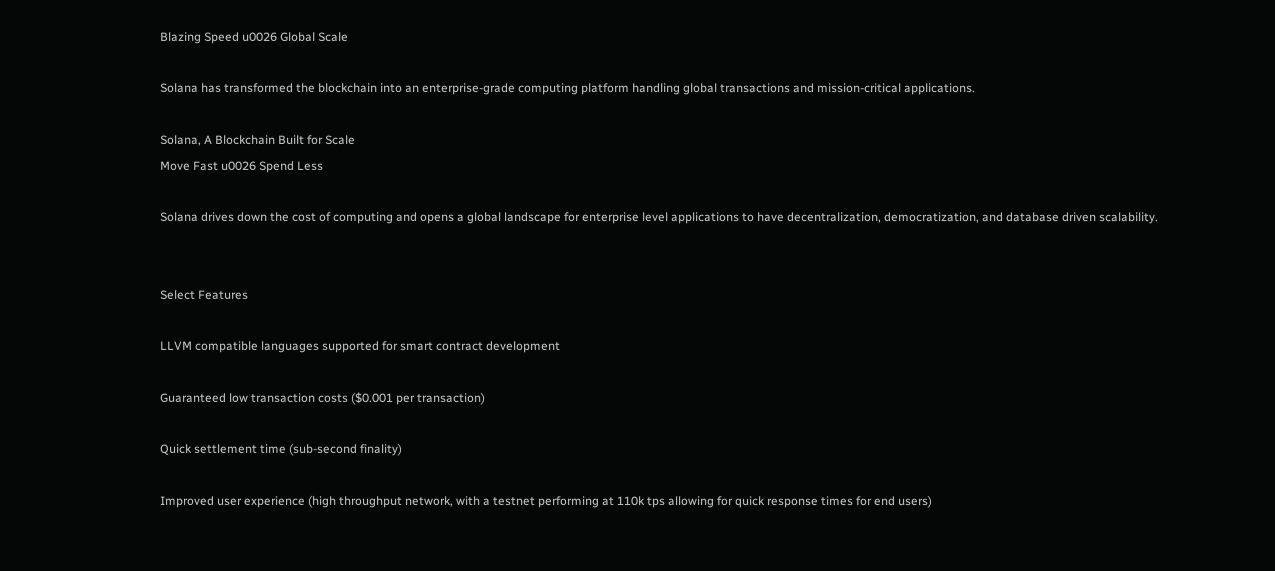Blazing Speed u0026 Global Scale

Solana has transformed the blockchain into an enterprise-grade computing platform handling global transactions and mission-critical applications.

Solana, A Blockchain Built for Scale
Move Fast u0026 Spend Less

Solana drives down the cost of computing and opens a global landscape for enterprise level applications to have decentralization, democratization, and database driven scalability.


Select Features

LLVM compatible languages supported for smart contract development

Guaranteed low transaction costs ($0.001 per transaction)

Quick settlement time (sub-second finality)

Improved user experience (high throughput network, with a testnet performing at 110k tps allowing for quick response times for end users)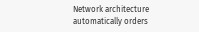Network architecture automatically orders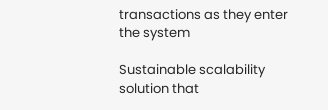transactions as they enter the system

Sustainable scalability solution that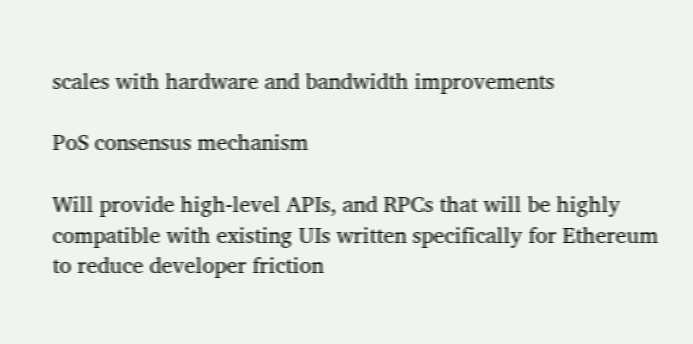scales with hardware and bandwidth improvements

PoS consensus mechanism

Will provide high-level APIs, and RPCs that will be highly compatible with existing UIs written specifically for Ethereum to reduce developer friction